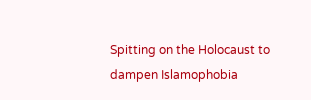Spitting on the Holocaust to dampen Islamophobia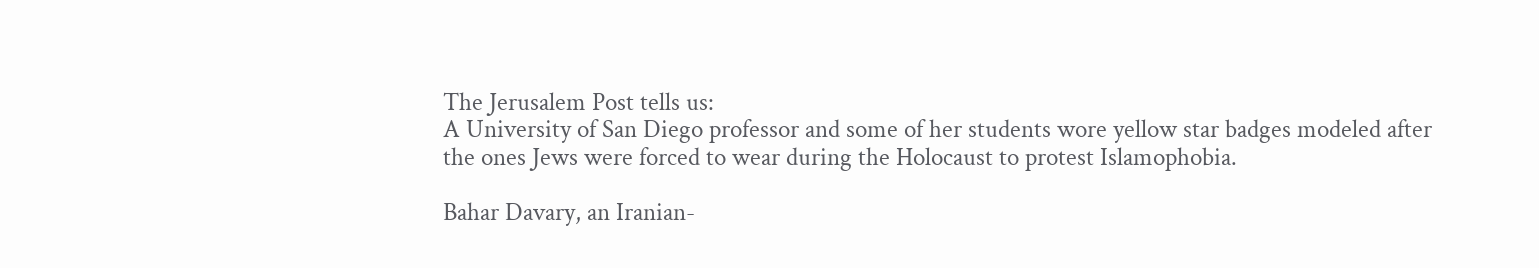The Jerusalem Post tells us:
A University of San Diego professor and some of her students wore yellow star badges modeled after the ones Jews were forced to wear during the Holocaust to protest Islamophobia.

Bahar Davary, an Iranian-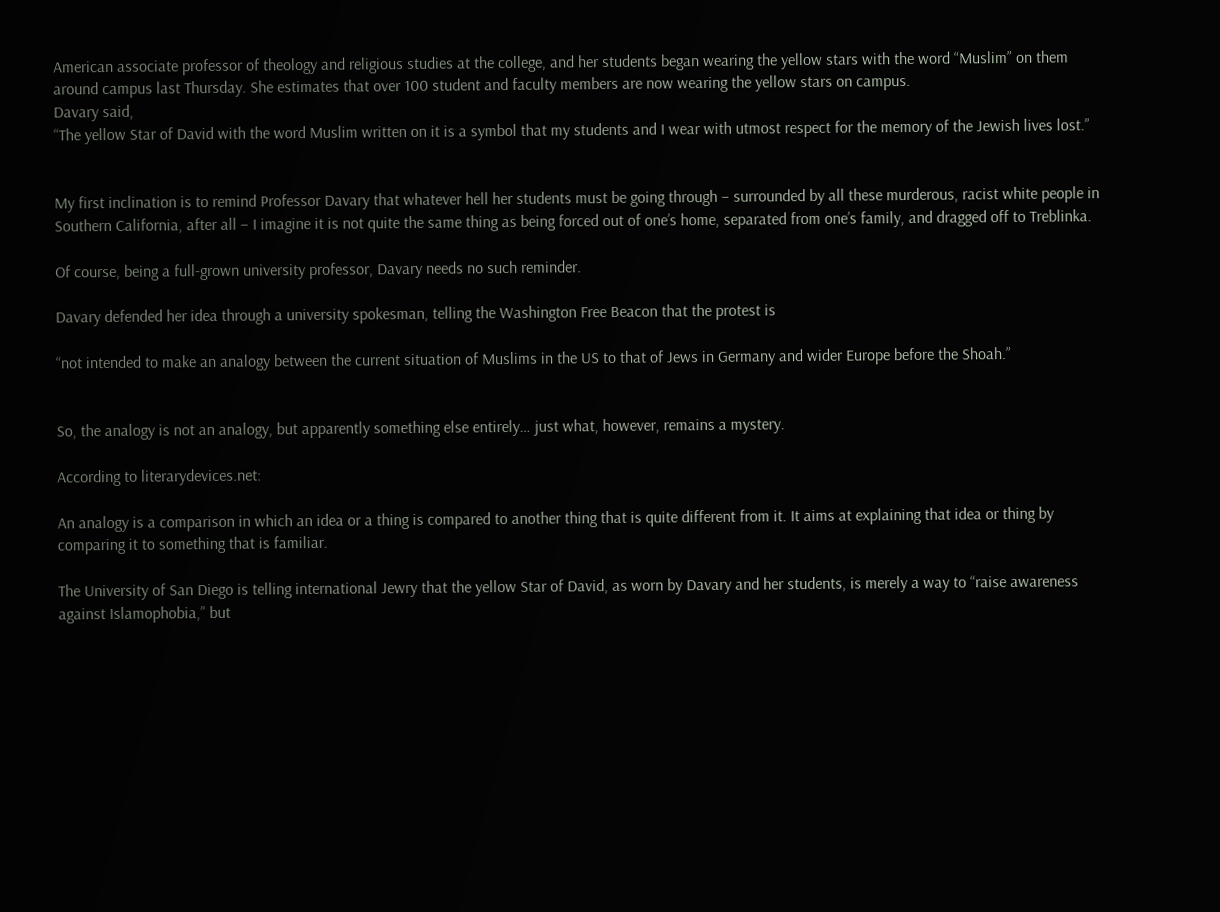American associate professor of theology and religious studies at the college, and her students began wearing the yellow stars with the word “Muslim” on them around campus last Thursday. She estimates that over 100 student and faculty members are now wearing the yellow stars on campus.
Davary said,
“The yellow Star of David with the word Muslim written on it is a symbol that my students and I wear with utmost respect for the memory of the Jewish lives lost.”


My first inclination is to remind Professor Davary that whatever hell her students must be going through – surrounded by all these murderous, racist white people in Southern California, after all – I imagine it is not quite the same thing as being forced out of one’s home, separated from one’s family, and dragged off to Treblinka.

Of course, being a full-grown university professor, Davary needs no such reminder.

Davary defended her idea through a university spokesman, telling the Washington Free Beacon that the protest is

“not intended to make an analogy between the current situation of Muslims in the US to that of Jews in Germany and wider Europe before the Shoah.”


So, the analogy is not an analogy, but apparently something else entirely… just what, however, remains a mystery.

According to literarydevices.net:

An analogy is a comparison in which an idea or a thing is compared to another thing that is quite different from it. It aims at explaining that idea or thing by comparing it to something that is familiar.

The University of San Diego is telling international Jewry that the yellow Star of David, as worn by Davary and her students, is merely a way to “raise awareness against Islamophobia,” but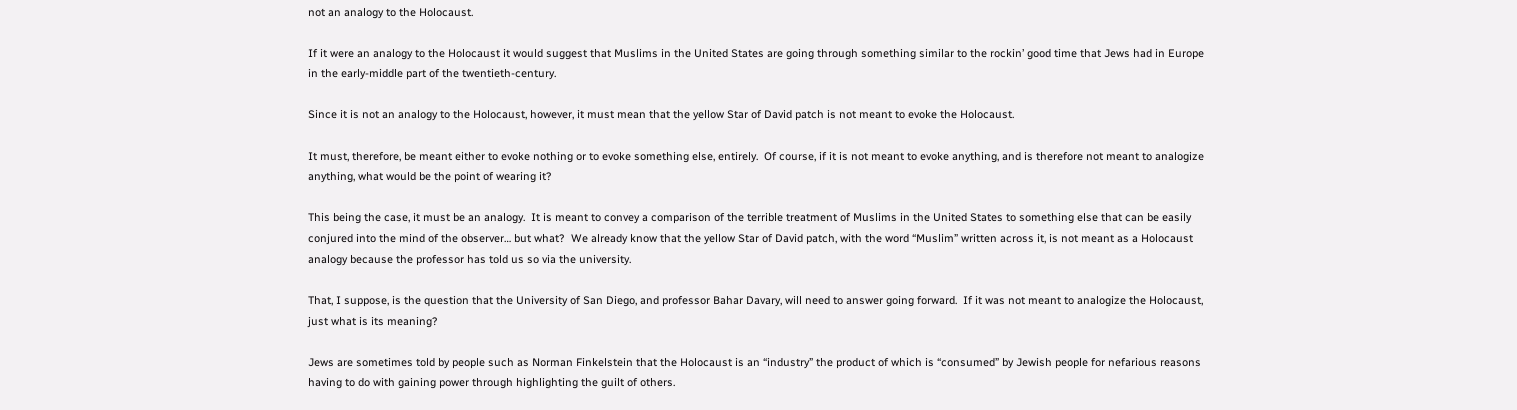not an analogy to the Holocaust.

If it were an analogy to the Holocaust it would suggest that Muslims in the United States are going through something similar to the rockin’ good time that Jews had in Europe in the early-middle part of the twentieth-century.

Since it is not an analogy to the Holocaust, however, it must mean that the yellow Star of David patch is not meant to evoke the Holocaust.

It must, therefore, be meant either to evoke nothing or to evoke something else, entirely.  Of course, if it is not meant to evoke anything, and is therefore not meant to analogize anything, what would be the point of wearing it?

This being the case, it must be an analogy.  It is meant to convey a comparison of the terrible treatment of Muslims in the United States to something else that can be easily conjured into the mind of the observer… but what?  We already know that the yellow Star of David patch, with the word “Muslim” written across it, is not meant as a Holocaust analogy because the professor has told us so via the university.

That, I suppose, is the question that the University of San Diego, and professor Bahar Davary, will need to answer going forward.  If it was not meant to analogize the Holocaust, just what is its meaning?

Jews are sometimes told by people such as Norman Finkelstein that the Holocaust is an “industry” the product of which is “consumed” by Jewish people for nefarious reasons having to do with gaining power through highlighting the guilt of others.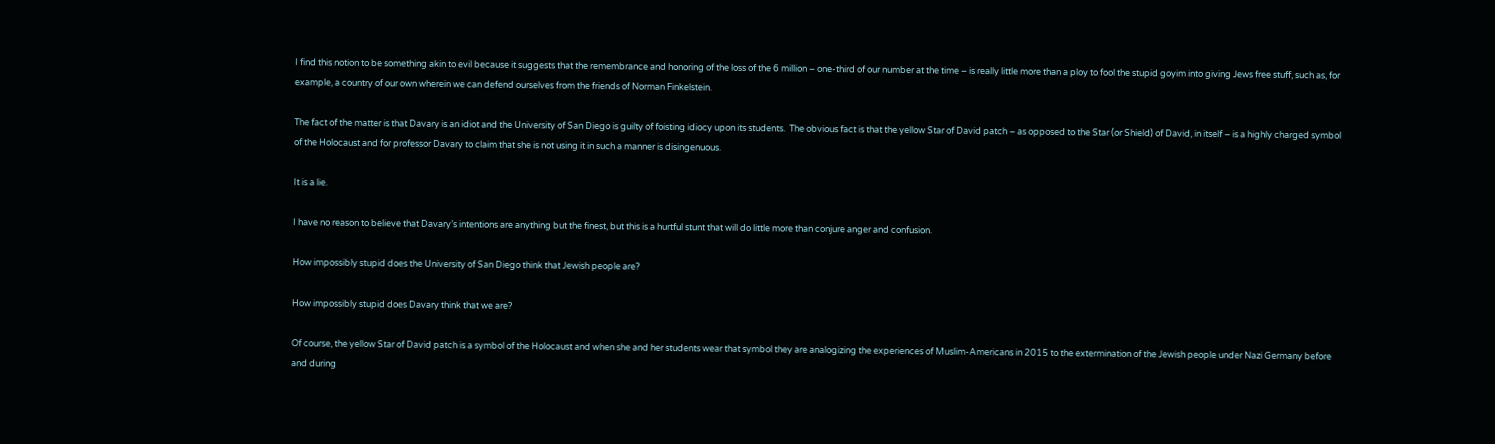I find this notion to be something akin to evil because it suggests that the remembrance and honoring of the loss of the 6 million – one-third of our number at the time – is really little more than a ploy to fool the stupid goyim into giving Jews free stuff, such as, for example, a country of our own wherein we can defend ourselves from the friends of Norman Finkelstein.

The fact of the matter is that Davary is an idiot and the University of San Diego is guilty of foisting idiocy upon its students.  The obvious fact is that the yellow Star of David patch – as opposed to the Star (or Shield) of David, in itself – is a highly charged symbol of the Holocaust and for professor Davary to claim that she is not using it in such a manner is disingenuous.

It is a lie.

I have no reason to believe that Davary’s intentions are anything but the finest, but this is a hurtful stunt that will do little more than conjure anger and confusion.

How impossibly stupid does the University of San Diego think that Jewish people are?

How impossibly stupid does Davary think that we are?

Of course, the yellow Star of David patch is a symbol of the Holocaust and when she and her students wear that symbol they are analogizing the experiences of Muslim-Americans in 2015 to the extermination of the Jewish people under Nazi Germany before and during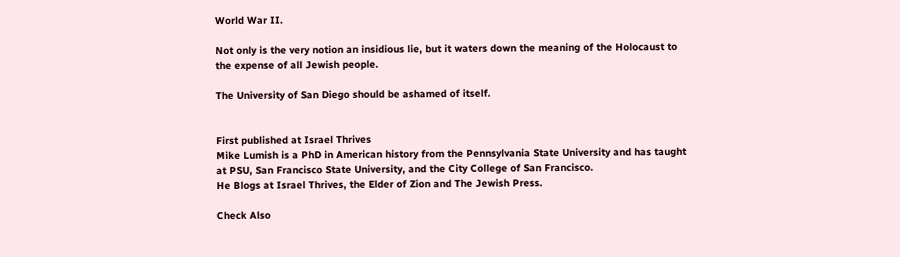World War II.

Not only is the very notion an insidious lie, but it waters down the meaning of the Holocaust to the expense of all Jewish people.

The University of San Diego should be ashamed of itself.


First published at Israel Thrives
Mike Lumish is a PhD in American history from the Pennsylvania State University and has taught at PSU, San Francisco State University, and the City College of San Francisco.
He Blogs at Israel Thrives, the Elder of Zion and The Jewish Press.

Check Also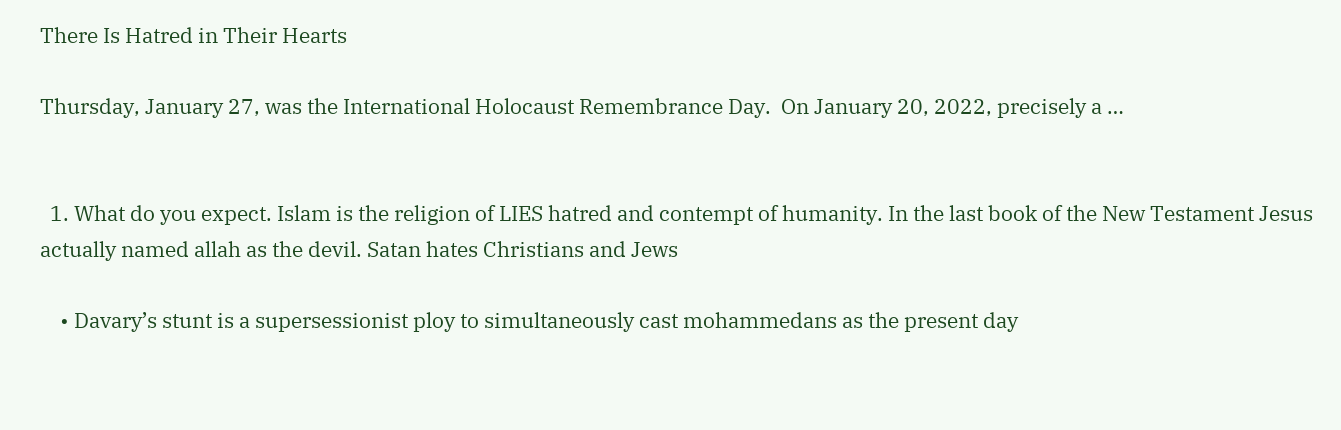There Is Hatred in Their Hearts

Thursday, January 27, was the International Holocaust Remembrance Day.  On January 20, 2022, precisely a …


  1. What do you expect. Islam is the religion of LIES hatred and contempt of humanity. In the last book of the New Testament Jesus actually named allah as the devil. Satan hates Christians and Jews

    • Davary’s stunt is a supersessionist ploy to simultaneously cast mohammedans as the present day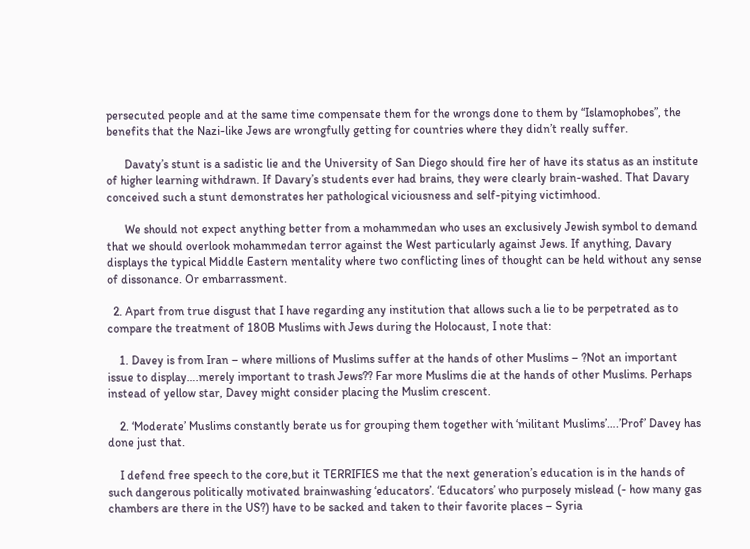persecuted people and at the same time compensate them for the wrongs done to them by “Islamophobes”, the benefits that the Nazi-like Jews are wrongfully getting for countries where they didn’t really suffer.

      Davaty’s stunt is a sadistic lie and the University of San Diego should fire her of have its status as an institute of higher learning withdrawn. If Davary’s students ever had brains, they were clearly brain-washed. That Davary conceived such a stunt demonstrates her pathological viciousness and self-pitying victimhood.

      We should not expect anything better from a mohammedan who uses an exclusively Jewish symbol to demand that we should overlook mohammedan terror against the West particularly against Jews. If anything, Davary displays the typical Middle Eastern mentality where two conflicting lines of thought can be held without any sense of dissonance. Or embarrassment.

  2. Apart from true disgust that I have regarding any institution that allows such a lie to be perpetrated as to compare the treatment of 180B Muslims with Jews during the Holocaust, I note that:

    1. Davey is from Iran – where millions of Muslims suffer at the hands of other Muslims – ?Not an important issue to display….merely important to trash Jews?? Far more Muslims die at the hands of other Muslims. Perhaps instead of yellow star, Davey might consider placing the Muslim crescent.

    2. ‘Moderate’ Muslims constantly berate us for grouping them together with ‘militant Muslims’….’Prof’ Davey has done just that.

    I defend free speech to the core,but it TERRIFIES me that the next generation’s education is in the hands of such dangerous politically motivated brainwashing ‘educators’. ‘Educators’ who purposely mislead (- how many gas chambers are there in the US?) have to be sacked and taken to their favorite places – Syria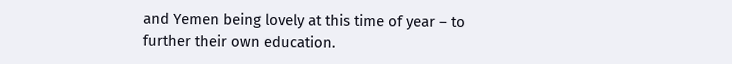and Yemen being lovely at this time of year – to further their own education.